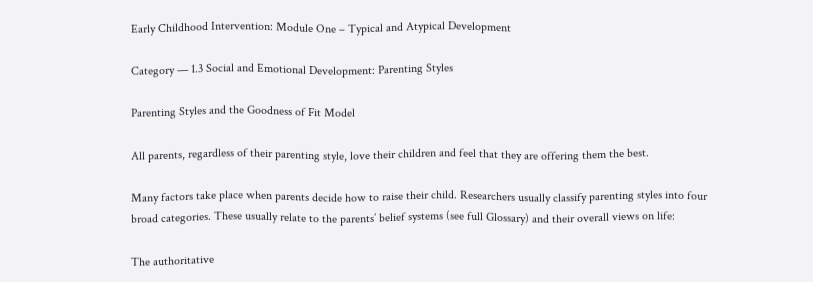Early Childhood Intervention: Module One – Typical and Atypical Development

Category — 1.3 Social and Emotional Development: Parenting Styles

Parenting Styles and the Goodness of Fit Model

All parents, regardless of their parenting style, love their children and feel that they are offering them the best.

Many factors take place when parents decide how to raise their child. Researchers usually classify parenting styles into four broad categories. These usually relate to the parents’ belief systems (see full Glossary) and their overall views on life:

The authoritative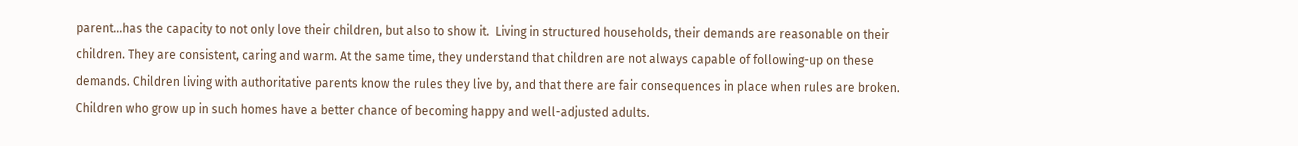parent…has the capacity to not only love their children, but also to show it.  Living in structured households, their demands are reasonable on their children. They are consistent, caring and warm. At the same time, they understand that children are not always capable of following-up on these demands. Children living with authoritative parents know the rules they live by, and that there are fair consequences in place when rules are broken. Children who grow up in such homes have a better chance of becoming happy and well-adjusted adults.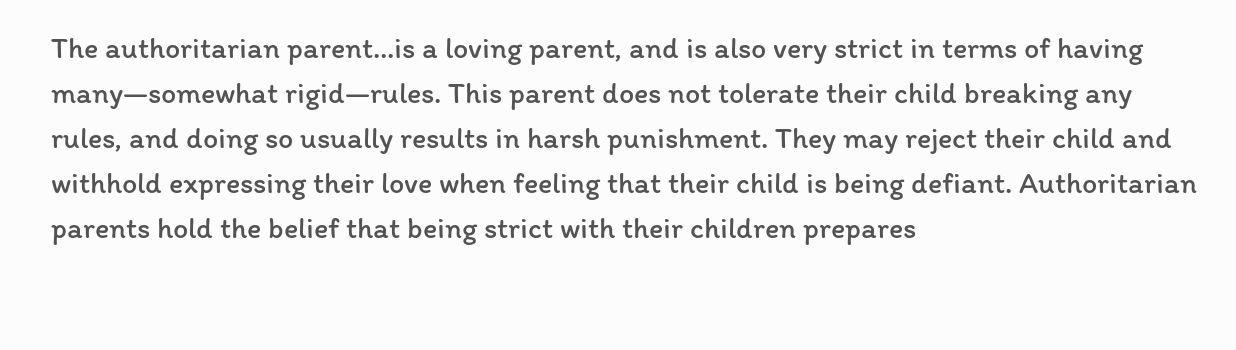The authoritarian parent…is a loving parent, and is also very strict in terms of having many—somewhat rigid—rules. This parent does not tolerate their child breaking any rules, and doing so usually results in harsh punishment. They may reject their child and withhold expressing their love when feeling that their child is being defiant. Authoritarian parents hold the belief that being strict with their children prepares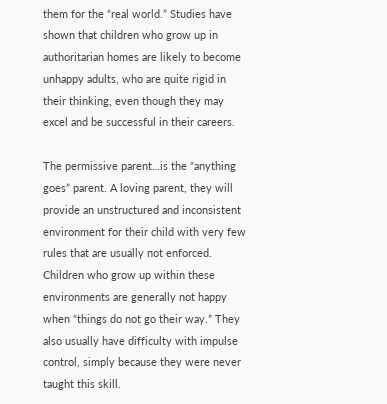them for the “real world.” Studies have shown that children who grow up in authoritarian homes are likely to become unhappy adults, who are quite rigid in their thinking, even though they may excel and be successful in their careers.

The permissive parent…is the “anything goes” parent. A loving parent, they will provide an unstructured and inconsistent environment for their child with very few rules that are usually not enforced. Children who grow up within these environments are generally not happy when “things do not go their way.” They also usually have difficulty with impulse control, simply because they were never taught this skill.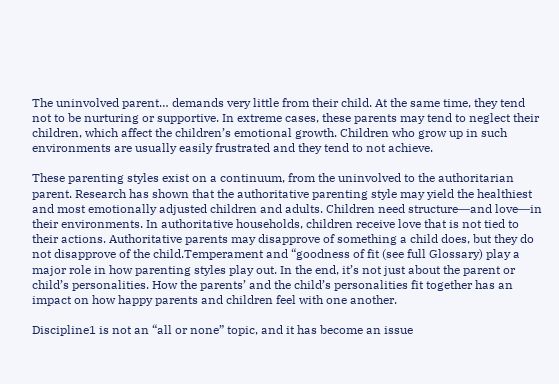The uninvolved parent… demands very little from their child. At the same time, they tend not to be nurturing or supportive. In extreme cases, these parents may tend to neglect their children, which affect the children’s emotional growth. Children who grow up in such environments are usually easily frustrated and they tend to not achieve.

These parenting styles exist on a continuum, from the uninvolved to the authoritarian parent. Research has shown that the authoritative parenting style may yield the healthiest and most emotionally adjusted children and adults. Children need structure―and love―in their environments. In authoritative households, children receive love that is not tied to their actions. Authoritative parents may disapprove of something a child does, but they do not disapprove of the child.Temperament and “goodness of fit (see full Glossary) play a major role in how parenting styles play out. In the end, it’s not just about the parent or child’s personalities. How the parents’ and the child’s personalities fit together has an impact on how happy parents and children feel with one another.

Discipline1 is not an “all or none” topic, and it has become an issue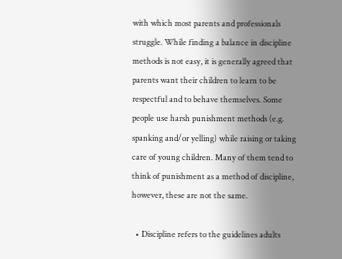with which most parents and professionals struggle. While finding a balance in discipline methods is not easy, it is generally agreed that parents want their children to learn to be respectful and to behave themselves. Some people use harsh punishment methods (e.g. spanking and/or yelling) while raising or taking care of young children. Many of them tend to think of punishment as a method of discipline, however, these are not the same.

  • Discipline refers to the guidelines adults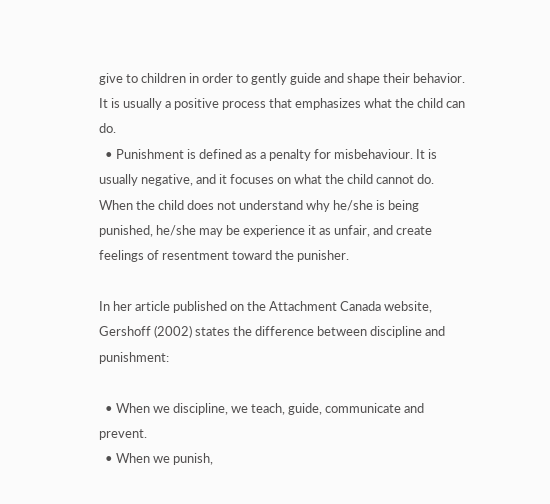give to children in order to gently guide and shape their behavior. It is usually a positive process that emphasizes what the child can do.
  • Punishment is defined as a penalty for misbehaviour. It is usually negative, and it focuses on what the child cannot do. When the child does not understand why he/she is being punished, he/she may be experience it as unfair, and create feelings of resentment toward the punisher.

In her article published on the Attachment Canada website, Gershoff (2002) states the difference between discipline and punishment:

  • When we discipline, we teach, guide, communicate and prevent.
  • When we punish,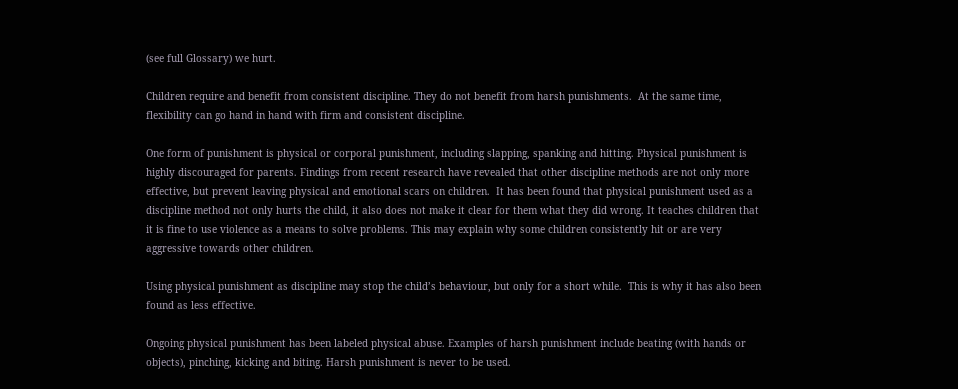(see full Glossary) we hurt.

Children require and benefit from consistent discipline. They do not benefit from harsh punishments.  At the same time, flexibility can go hand in hand with firm and consistent discipline.

One form of punishment is physical or corporal punishment, including slapping, spanking and hitting. Physical punishment is highly discouraged for parents. Findings from recent research have revealed that other discipline methods are not only more effective, but prevent leaving physical and emotional scars on children.  It has been found that physical punishment used as a discipline method not only hurts the child, it also does not make it clear for them what they did wrong. It teaches children that it is fine to use violence as a means to solve problems. This may explain why some children consistently hit or are very aggressive towards other children.

Using physical punishment as discipline may stop the child’s behaviour, but only for a short while.  This is why it has also been found as less effective.

Ongoing physical punishment has been labeled physical abuse. Examples of harsh punishment include beating (with hands or objects), pinching, kicking and biting. Harsh punishment is never to be used.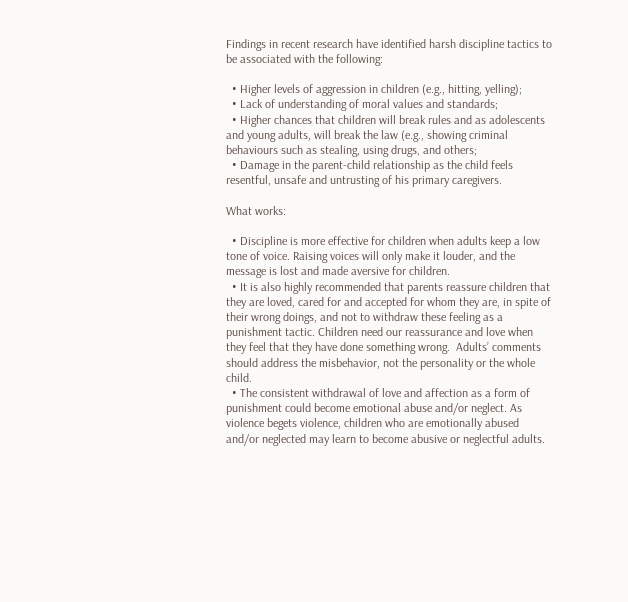Findings in recent research have identified harsh discipline tactics to be associated with the following:

  • Higher levels of aggression in children (e.g., hitting, yelling);
  • Lack of understanding of moral values and standards;
  • Higher chances that children will break rules and as adolescents and young adults, will break the law (e.g., showing criminal behaviours such as stealing, using drugs, and others;
  • Damage in the parent-child relationship as the child feels resentful, unsafe and untrusting of his primary caregivers.

What works:

  • Discipline is more effective for children when adults keep a low tone of voice. Raising voices will only make it louder, and the message is lost and made aversive for children.
  • It is also highly recommended that parents reassure children that they are loved, cared for and accepted for whom they are, in spite of their wrong doings, and not to withdraw these feeling as a punishment tactic. Children need our reassurance and love when they feel that they have done something wrong.  Adults’ comments should address the misbehavior, not the personality or the whole child.
  • The consistent withdrawal of love and affection as a form of punishment could become emotional abuse and/or neglect. As violence begets violence, children who are emotionally abused and/or neglected may learn to become abusive or neglectful adults.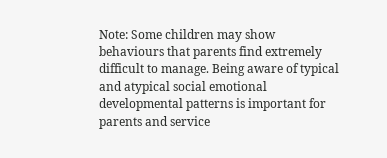Note: Some children may show behaviours that parents find extremely difficult to manage. Being aware of typical and atypical social emotional developmental patterns is important for parents and service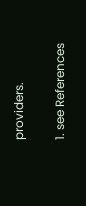providers.

1. see References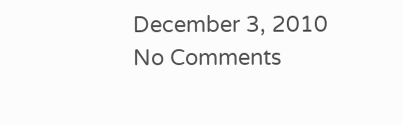December 3, 2010   No Comments